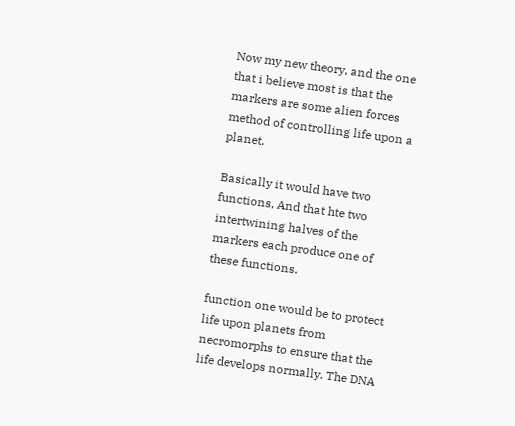Now my new theory, and the one that i believe most is that the markers are some alien forces method of controlling life upon a planet.

Basically it would have two functions, And that hte two intertwining halves of the markers each produce one of these functions.

function one would be to protect life upon planets from necromorphs to ensure that the life develops normally. The DNA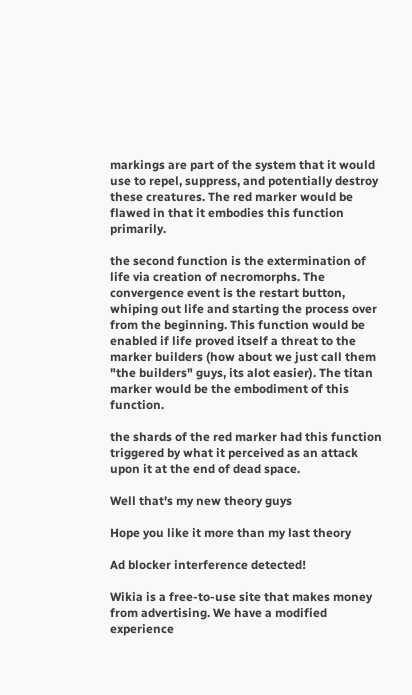markings are part of the system that it would use to repel, suppress, and potentially destroy these creatures. The red marker would be flawed in that it embodies this function primarily.

the second function is the extermination of life via creation of necromorphs. The convergence event is the restart button, whiping out life and starting the process over from the beginning. This function would be enabled if life proved itself a threat to the marker builders (how about we just call them "the builders" guys, its alot easier). The titan marker would be the embodiment of this function.

the shards of the red marker had this function triggered by what it perceived as an attack upon it at the end of dead space.

Well that's my new theory guys

Hope you like it more than my last theory

Ad blocker interference detected!

Wikia is a free-to-use site that makes money from advertising. We have a modified experience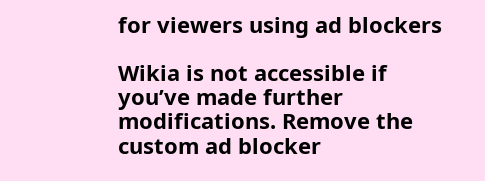for viewers using ad blockers

Wikia is not accessible if you’ve made further modifications. Remove the custom ad blocker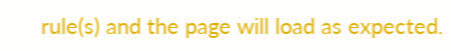rule(s) and the page will load as expected.